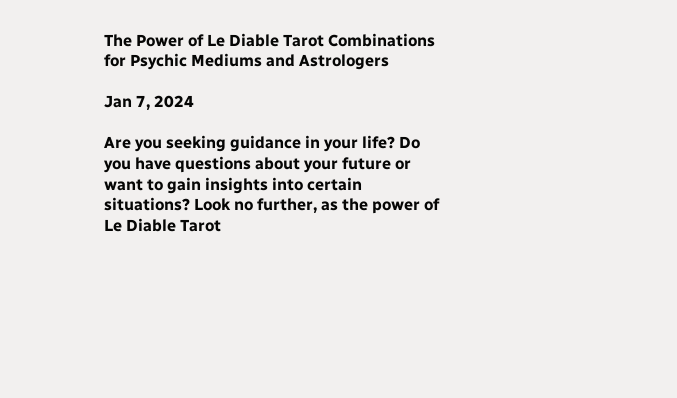The Power of Le Diable Tarot Combinations for Psychic Mediums and Astrologers

Jan 7, 2024

Are you seeking guidance in your life? Do you have questions about your future or want to gain insights into certain situations? Look no further, as the power of Le Diable Tarot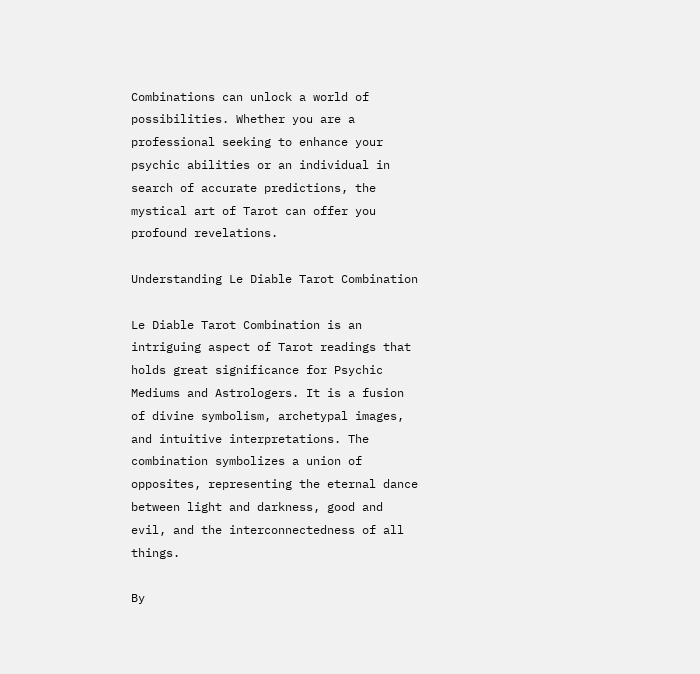Combinations can unlock a world of possibilities. Whether you are a professional seeking to enhance your psychic abilities or an individual in search of accurate predictions, the mystical art of Tarot can offer you profound revelations.

Understanding Le Diable Tarot Combination

Le Diable Tarot Combination is an intriguing aspect of Tarot readings that holds great significance for Psychic Mediums and Astrologers. It is a fusion of divine symbolism, archetypal images, and intuitive interpretations. The combination symbolizes a union of opposites, representing the eternal dance between light and darkness, good and evil, and the interconnectedness of all things.

By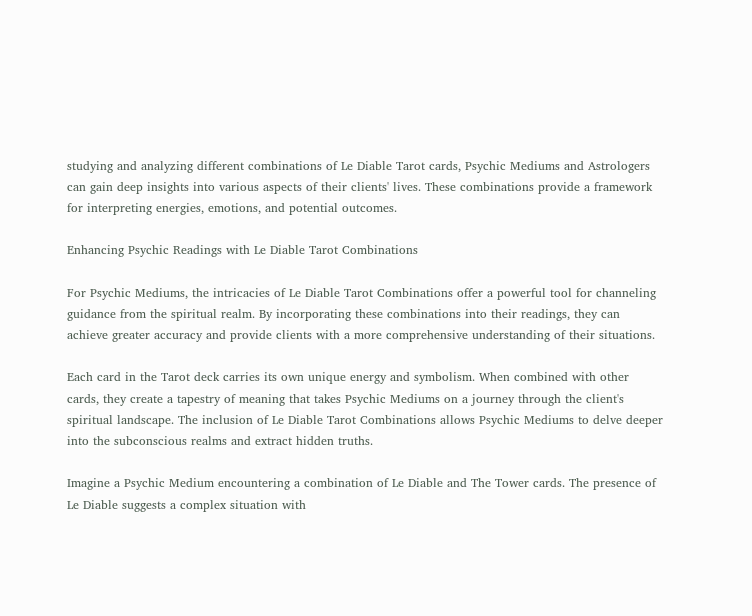studying and analyzing different combinations of Le Diable Tarot cards, Psychic Mediums and Astrologers can gain deep insights into various aspects of their clients' lives. These combinations provide a framework for interpreting energies, emotions, and potential outcomes.

Enhancing Psychic Readings with Le Diable Tarot Combinations

For Psychic Mediums, the intricacies of Le Diable Tarot Combinations offer a powerful tool for channeling guidance from the spiritual realm. By incorporating these combinations into their readings, they can achieve greater accuracy and provide clients with a more comprehensive understanding of their situations.

Each card in the Tarot deck carries its own unique energy and symbolism. When combined with other cards, they create a tapestry of meaning that takes Psychic Mediums on a journey through the client's spiritual landscape. The inclusion of Le Diable Tarot Combinations allows Psychic Mediums to delve deeper into the subconscious realms and extract hidden truths.

Imagine a Psychic Medium encountering a combination of Le Diable and The Tower cards. The presence of Le Diable suggests a complex situation with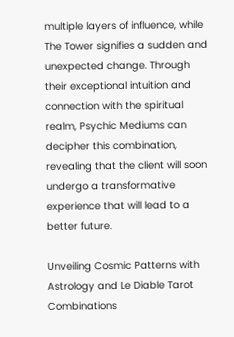multiple layers of influence, while The Tower signifies a sudden and unexpected change. Through their exceptional intuition and connection with the spiritual realm, Psychic Mediums can decipher this combination, revealing that the client will soon undergo a transformative experience that will lead to a better future.

Unveiling Cosmic Patterns with Astrology and Le Diable Tarot Combinations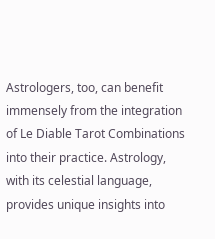Astrologers, too, can benefit immensely from the integration of Le Diable Tarot Combinations into their practice. Astrology, with its celestial language, provides unique insights into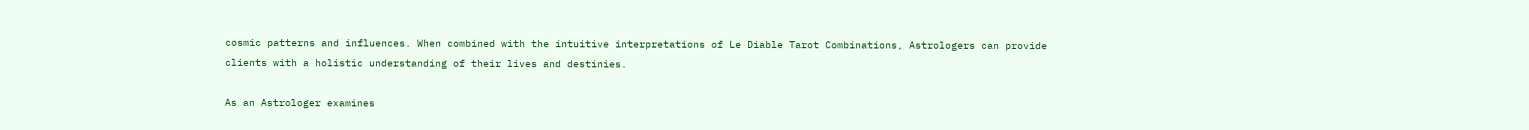cosmic patterns and influences. When combined with the intuitive interpretations of Le Diable Tarot Combinations, Astrologers can provide clients with a holistic understanding of their lives and destinies.

As an Astrologer examines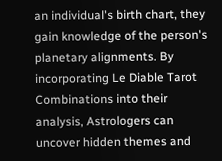an individual's birth chart, they gain knowledge of the person's planetary alignments. By incorporating Le Diable Tarot Combinations into their analysis, Astrologers can uncover hidden themes and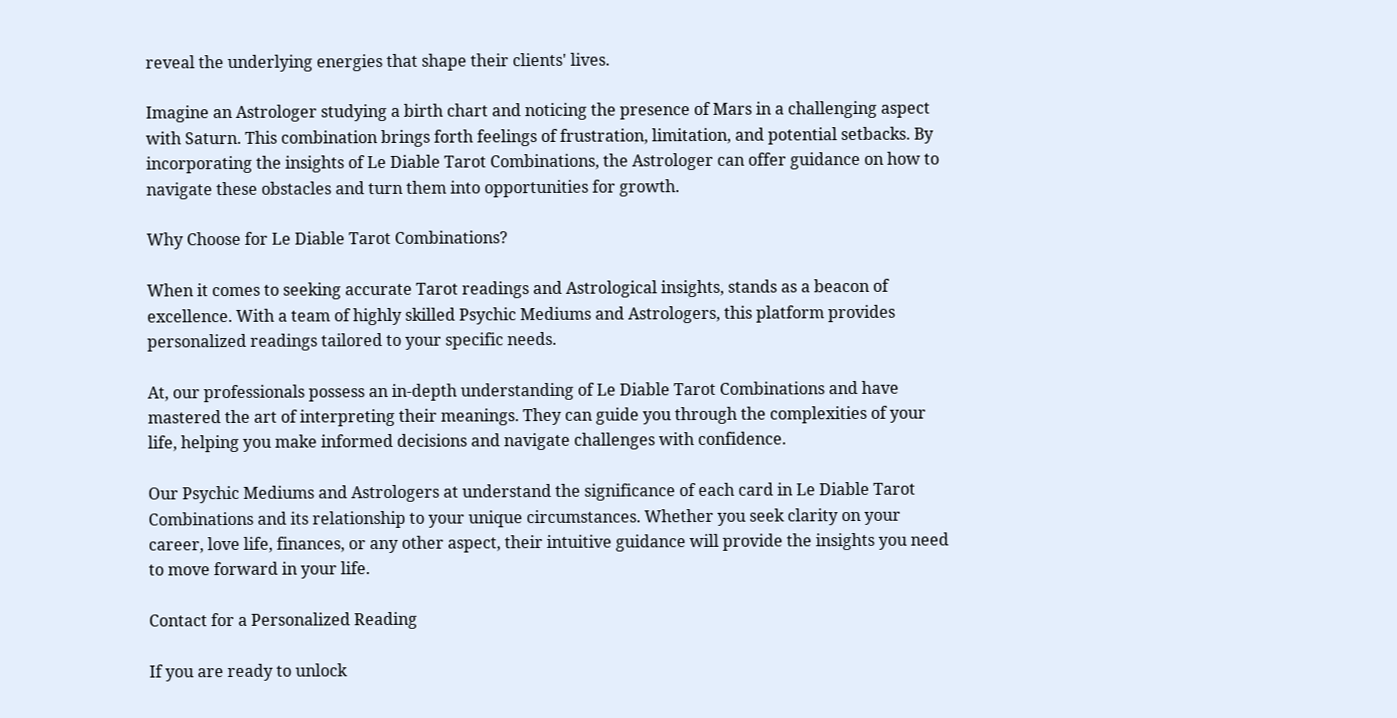reveal the underlying energies that shape their clients' lives.

Imagine an Astrologer studying a birth chart and noticing the presence of Mars in a challenging aspect with Saturn. This combination brings forth feelings of frustration, limitation, and potential setbacks. By incorporating the insights of Le Diable Tarot Combinations, the Astrologer can offer guidance on how to navigate these obstacles and turn them into opportunities for growth.

Why Choose for Le Diable Tarot Combinations?

When it comes to seeking accurate Tarot readings and Astrological insights, stands as a beacon of excellence. With a team of highly skilled Psychic Mediums and Astrologers, this platform provides personalized readings tailored to your specific needs.

At, our professionals possess an in-depth understanding of Le Diable Tarot Combinations and have mastered the art of interpreting their meanings. They can guide you through the complexities of your life, helping you make informed decisions and navigate challenges with confidence.

Our Psychic Mediums and Astrologers at understand the significance of each card in Le Diable Tarot Combinations and its relationship to your unique circumstances. Whether you seek clarity on your career, love life, finances, or any other aspect, their intuitive guidance will provide the insights you need to move forward in your life.

Contact for a Personalized Reading

If you are ready to unlock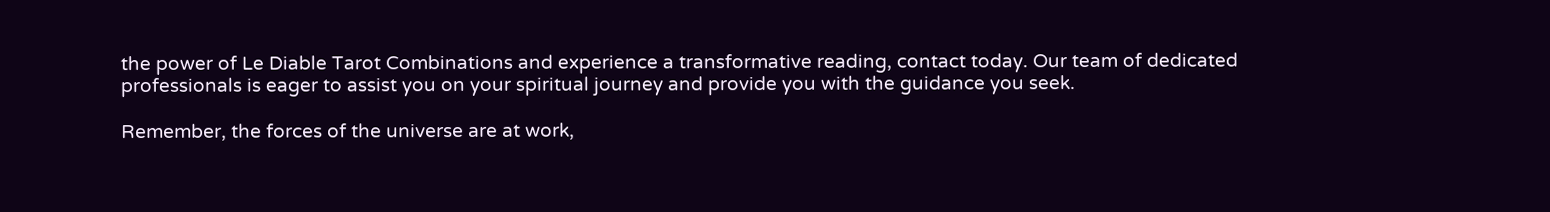the power of Le Diable Tarot Combinations and experience a transformative reading, contact today. Our team of dedicated professionals is eager to assist you on your spiritual journey and provide you with the guidance you seek.

Remember, the forces of the universe are at work,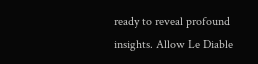ready to reveal profound insights. Allow Le Diable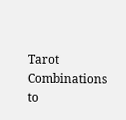Tarot Combinations to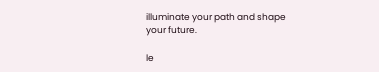illuminate your path and shape your future.

le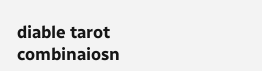diable tarot combinaiosn